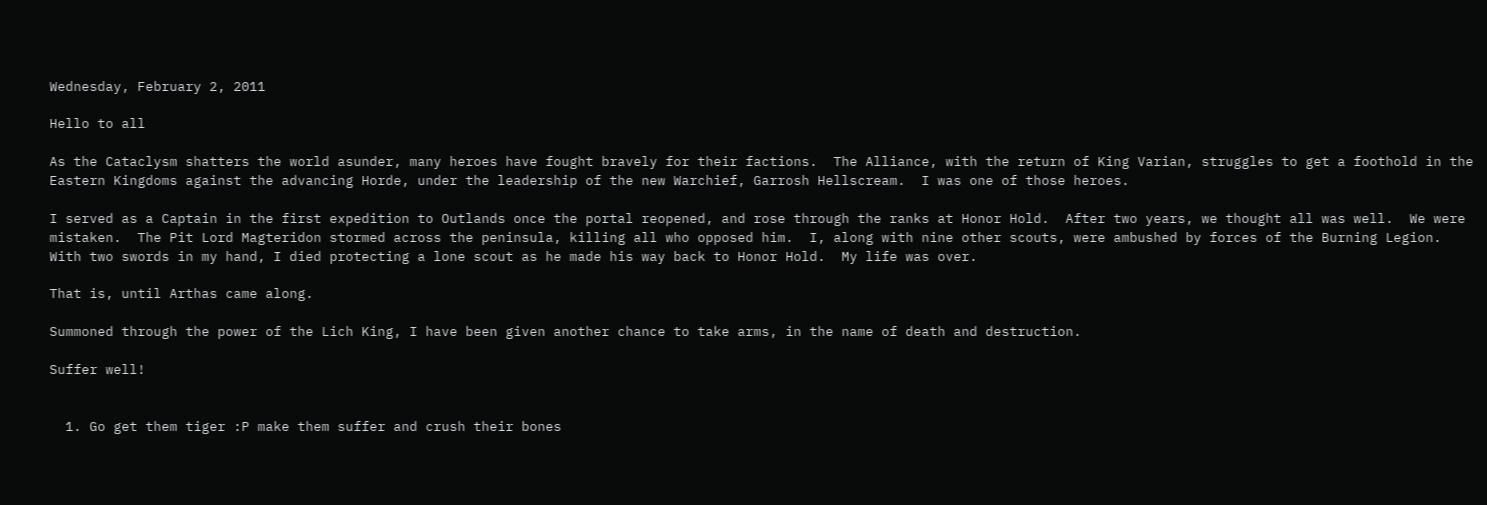Wednesday, February 2, 2011

Hello to all

As the Cataclysm shatters the world asunder, many heroes have fought bravely for their factions.  The Alliance, with the return of King Varian, struggles to get a foothold in the Eastern Kingdoms against the advancing Horde, under the leadership of the new Warchief, Garrosh Hellscream.  I was one of those heroes.

I served as a Captain in the first expedition to Outlands once the portal reopened, and rose through the ranks at Honor Hold.  After two years, we thought all was well.  We were mistaken.  The Pit Lord Magteridon stormed across the peninsula, killing all who opposed him.  I, along with nine other scouts, were ambushed by forces of the Burning Legion.  With two swords in my hand, I died protecting a lone scout as he made his way back to Honor Hold.  My life was over.

That is, until Arthas came along.

Summoned through the power of the Lich King, I have been given another chance to take arms, in the name of death and destruction.

Suffer well!


  1. Go get them tiger :P make them suffer and crush their bones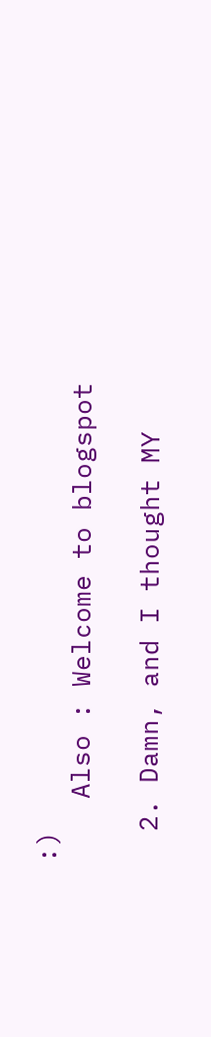:)
    Also : Welcome to blogspot

  2. Damn, and I thought MY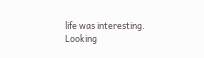life was interesting. Looking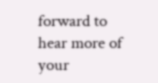forward to hear more of your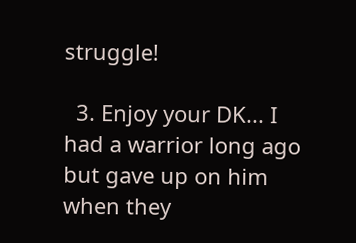struggle!

  3. Enjoy your DK... I had a warrior long ago but gave up on him when they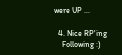were UP ...

  4. Nice RP'ing
    Following :)